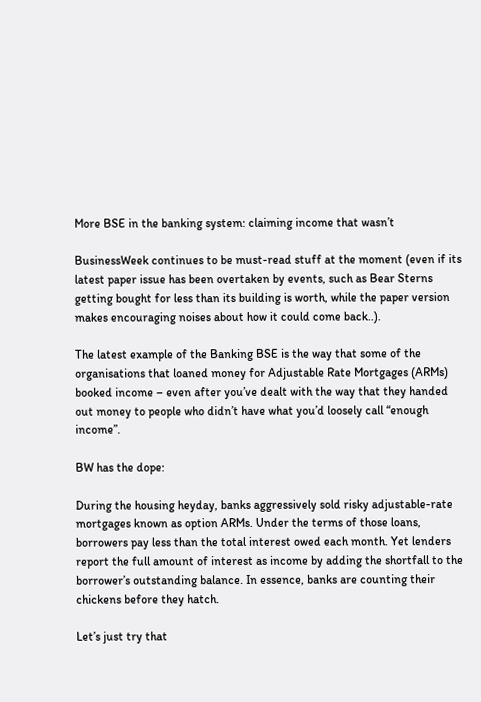More BSE in the banking system: claiming income that wasn’t

BusinessWeek continues to be must-read stuff at the moment (even if its latest paper issue has been overtaken by events, such as Bear Sterns getting bought for less than its building is worth, while the paper version makes encouraging noises about how it could come back..).

The latest example of the Banking BSE is the way that some of the organisations that loaned money for Adjustable Rate Mortgages (ARMs) booked income – even after you’ve dealt with the way that they handed out money to people who didn’t have what you’d loosely call “enough income”.

BW has the dope:

During the housing heyday, banks aggressively sold risky adjustable-rate mortgages known as option ARMs. Under the terms of those loans, borrowers pay less than the total interest owed each month. Yet lenders report the full amount of interest as income by adding the shortfall to the borrower’s outstanding balance. In essence, banks are counting their chickens before they hatch.

Let’s just try that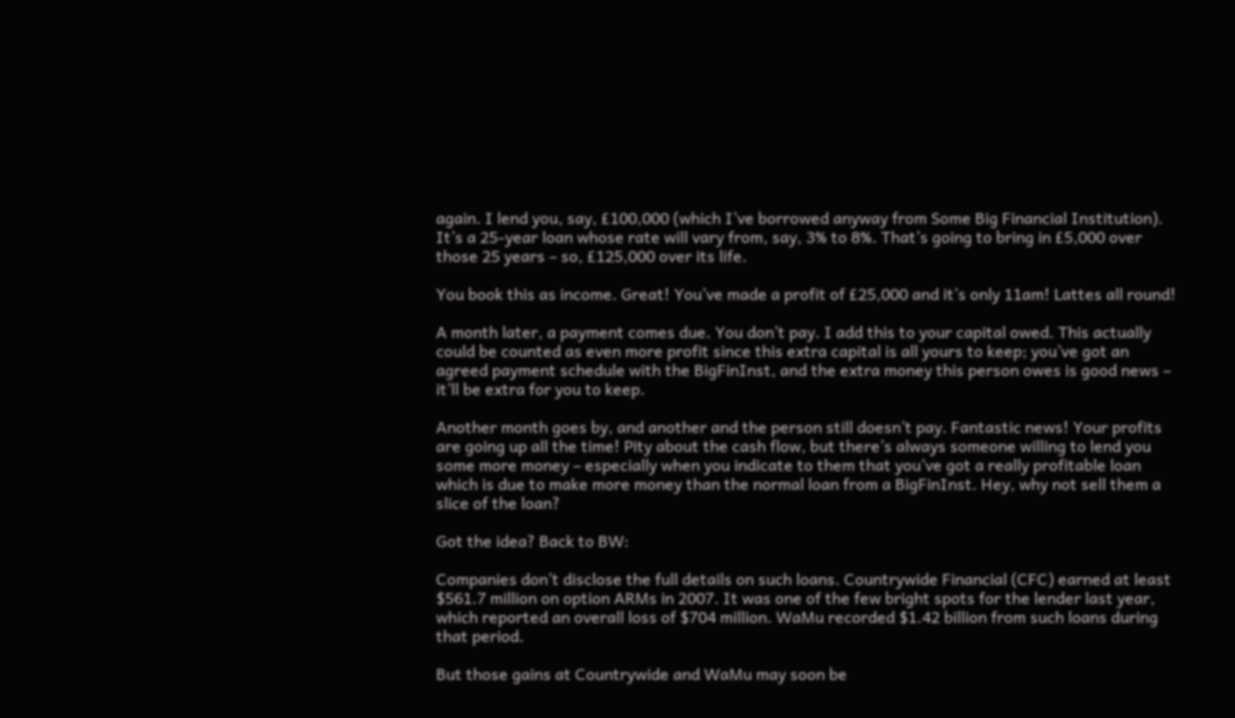again. I lend you, say, £100,000 (which I’ve borrowed anyway from Some Big Financial Institution). It’s a 25-year loan whose rate will vary from, say, 3% to 8%. That’s going to bring in £5,000 over those 25 years – so, £125,000 over its life.

You book this as income. Great! You’ve made a profit of £25,000 and it’s only 11am! Lattes all round!

A month later, a payment comes due. You don’t pay. I add this to your capital owed. This actually could be counted as even more profit since this extra capital is all yours to keep; you’ve got an agreed payment schedule with the BigFinInst, and the extra money this person owes is good news – it’ll be extra for you to keep.

Another month goes by, and another and the person still doesn’t pay. Fantastic news! Your profits are going up all the time! Pity about the cash flow, but there’s always someone willing to lend you some more money – especially when you indicate to them that you’ve got a really profitable loan which is due to make more money than the normal loan from a BigFinInst. Hey, why not sell them a slice of the loan?

Got the idea? Back to BW:

Companies don’t disclose the full details on such loans. Countrywide Financial (CFC) earned at least $561.7 million on option ARMs in 2007. It was one of the few bright spots for the lender last year, which reported an overall loss of $704 million. WaMu recorded $1.42 billion from such loans during that period.

But those gains at Countrywide and WaMu may soon be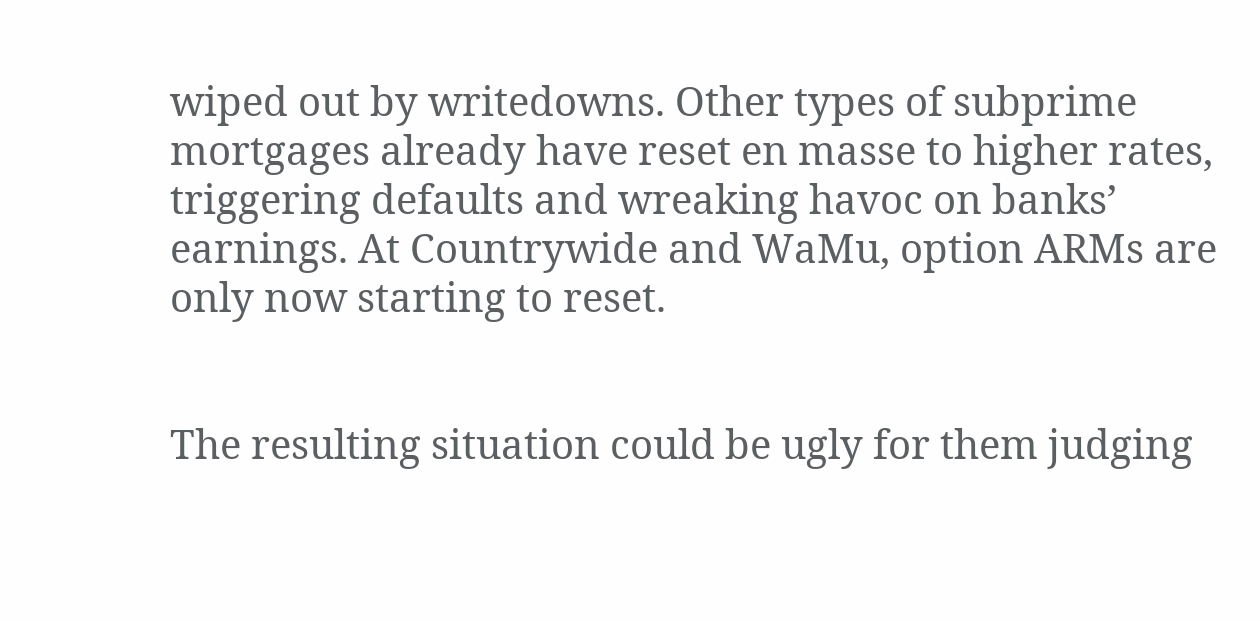wiped out by writedowns. Other types of subprime mortgages already have reset en masse to higher rates, triggering defaults and wreaking havoc on banks’ earnings. At Countrywide and WaMu, option ARMs are only now starting to reset.


The resulting situation could be ugly for them judging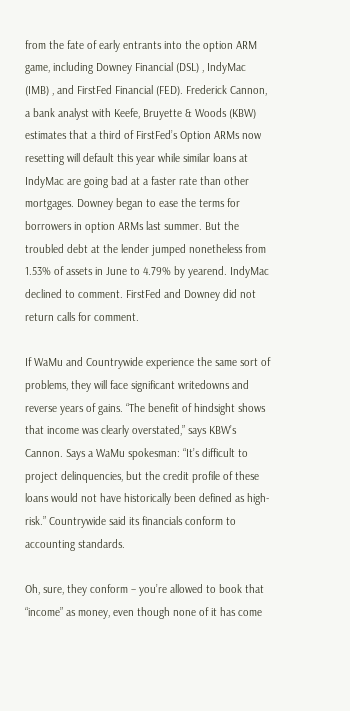from the fate of early entrants into the option ARM game, including Downey Financial (DSL) , IndyMac (IMB) , and FirstFed Financial (FED). Frederick Cannon, a bank analyst with Keefe, Bruyette & Woods (KBW) estimates that a third of FirstFed’s Option ARMs now resetting will default this year while similar loans at IndyMac are going bad at a faster rate than other mortgages. Downey began to ease the terms for borrowers in option ARMs last summer. But the troubled debt at the lender jumped nonetheless from 1.53% of assets in June to 4.79% by yearend. IndyMac declined to comment. FirstFed and Downey did not return calls for comment.

If WaMu and Countrywide experience the same sort of problems, they will face significant writedowns and reverse years of gains. “The benefit of hindsight shows that income was clearly overstated,” says KBW’s Cannon. Says a WaMu spokesman: “It’s difficult to project delinquencies, but the credit profile of these loans would not have historically been defined as high-risk.” Countrywide said its financials conform to accounting standards.

Oh, sure, they conform – you’re allowed to book that “income” as money, even though none of it has come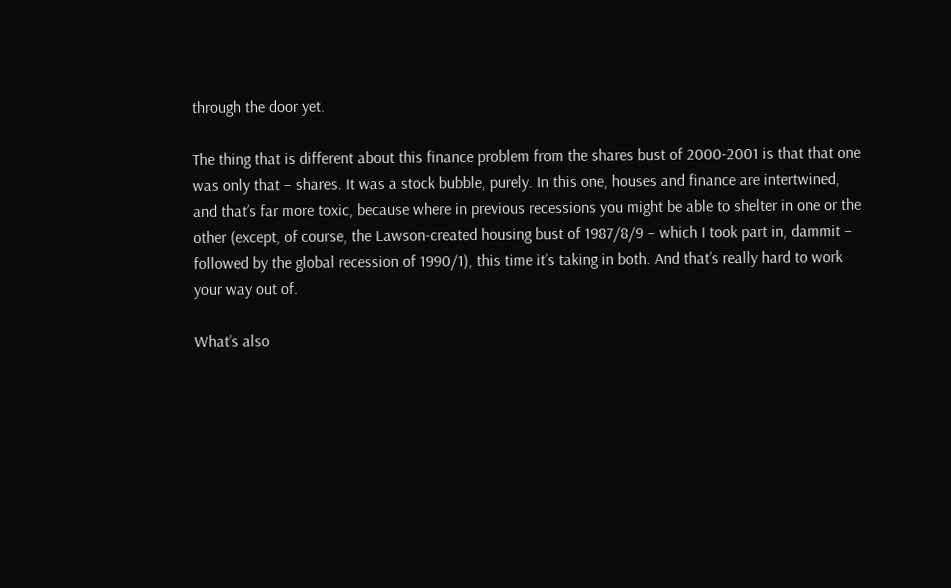through the door yet.

The thing that is different about this finance problem from the shares bust of 2000-2001 is that that one was only that – shares. It was a stock bubble, purely. In this one, houses and finance are intertwined, and that’s far more toxic, because where in previous recessions you might be able to shelter in one or the other (except, of course, the Lawson-created housing bust of 1987/8/9 – which I took part in, dammit – followed by the global recession of 1990/1), this time it’s taking in both. And that’s really hard to work your way out of.

What’s also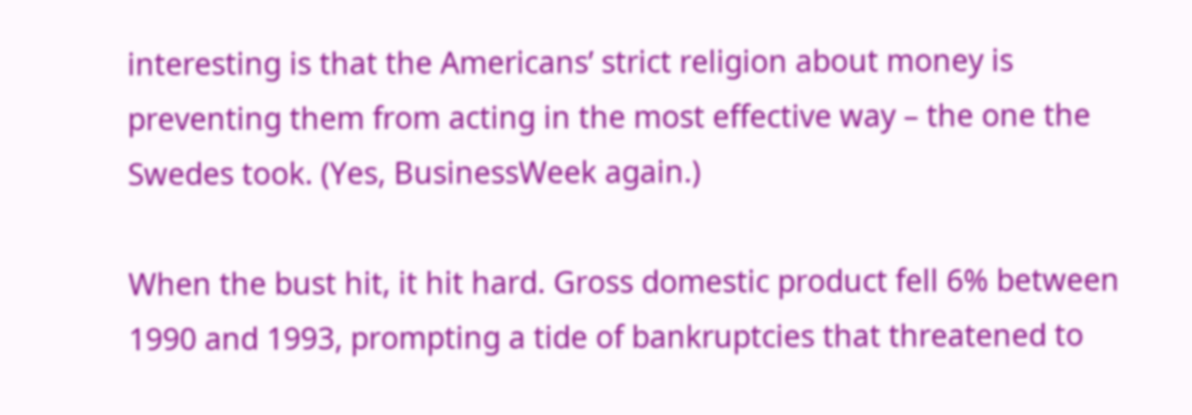interesting is that the Americans’ strict religion about money is preventing them from acting in the most effective way – the one the Swedes took. (Yes, BusinessWeek again.)

When the bust hit, it hit hard. Gross domestic product fell 6% between 1990 and 1993, prompting a tide of bankruptcies that threatened to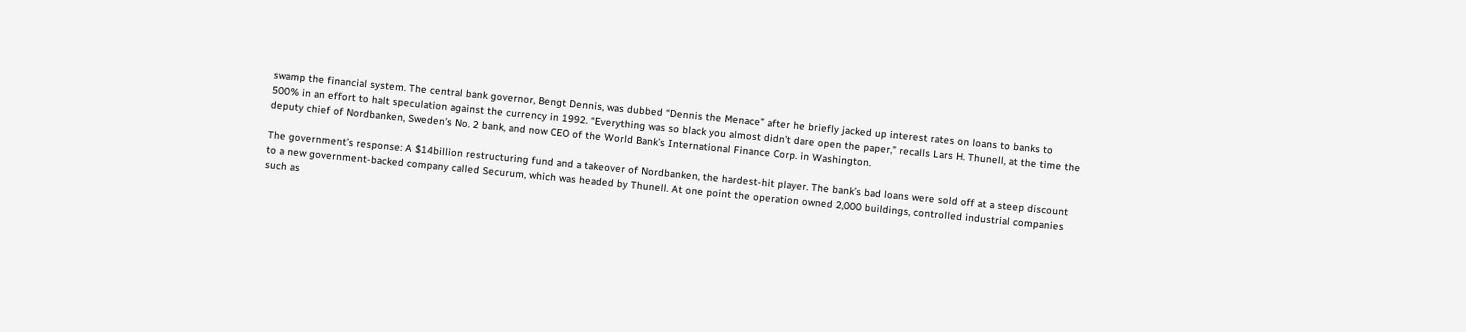swamp the financial system. The central bank governor, Bengt Dennis, was dubbed “Dennis the Menace” after he briefly jacked up interest rates on loans to banks to 500% in an effort to halt speculation against the currency in 1992. “Everything was so black you almost didn’t dare open the paper,” recalls Lars H. Thunell, at the time the deputy chief of Nordbanken, Sweden’s No. 2 bank, and now CEO of the World Bank’s International Finance Corp. in Washington.

The government’s response: A $14billion restructuring fund and a takeover of Nordbanken, the hardest-hit player. The bank’s bad loans were sold off at a steep discount to a new government-backed company called Securum, which was headed by Thunell. At one point the operation owned 2,000 buildings, controlled industrial companies such as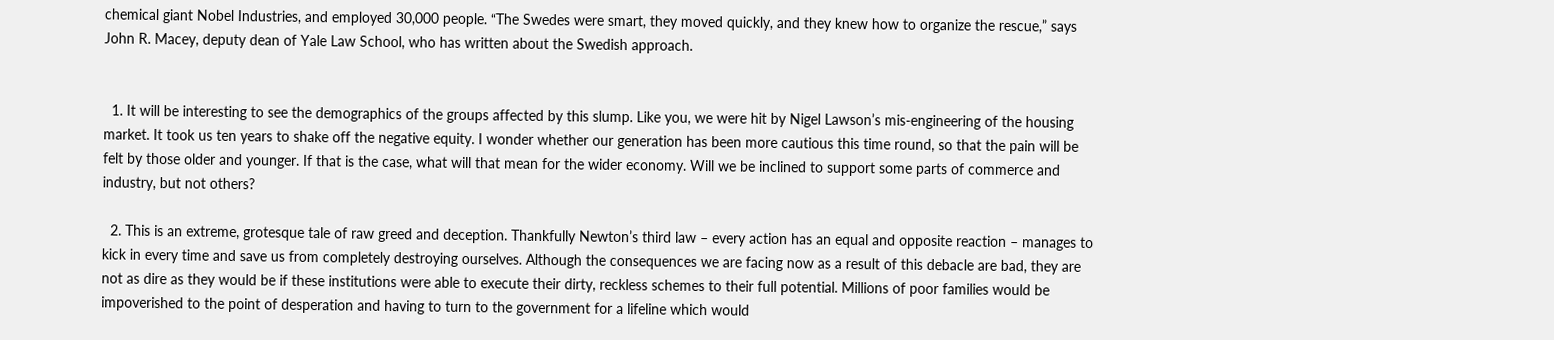chemical giant Nobel Industries, and employed 30,000 people. “The Swedes were smart, they moved quickly, and they knew how to organize the rescue,” says John R. Macey, deputy dean of Yale Law School, who has written about the Swedish approach.


  1. It will be interesting to see the demographics of the groups affected by this slump. Like you, we were hit by Nigel Lawson’s mis-engineering of the housing market. It took us ten years to shake off the negative equity. I wonder whether our generation has been more cautious this time round, so that the pain will be felt by those older and younger. If that is the case, what will that mean for the wider economy. Will we be inclined to support some parts of commerce and industry, but not others?

  2. This is an extreme, grotesque tale of raw greed and deception. Thankfully Newton’s third law – every action has an equal and opposite reaction – manages to kick in every time and save us from completely destroying ourselves. Although the consequences we are facing now as a result of this debacle are bad, they are not as dire as they would be if these institutions were able to execute their dirty, reckless schemes to their full potential. Millions of poor families would be impoverished to the point of desperation and having to turn to the government for a lifeline which would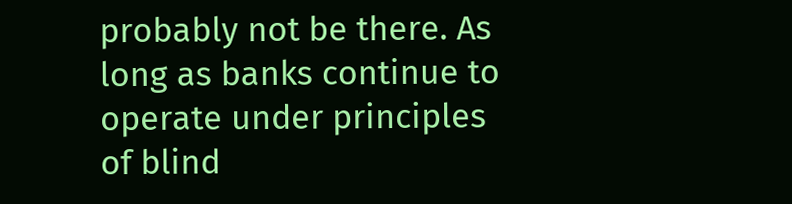probably not be there. As long as banks continue to operate under principles of blind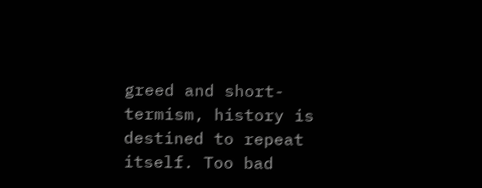greed and short-termism, history is destined to repeat itself. Too bad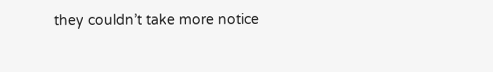they couldn’t take more notice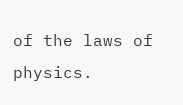of the laws of physics.